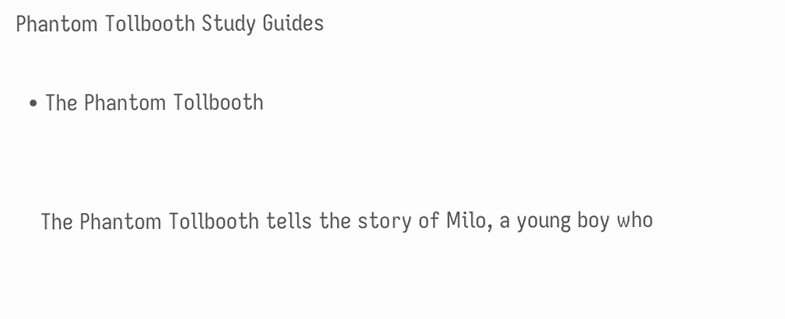Phantom Tollbooth Study Guides

  • The Phantom Tollbooth


    The Phantom Tollbooth tells the story of Milo, a young boy who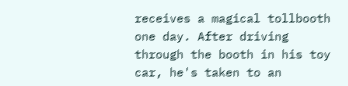receives a magical tollbooth one day. After driving through the booth in his toy car, he's taken to an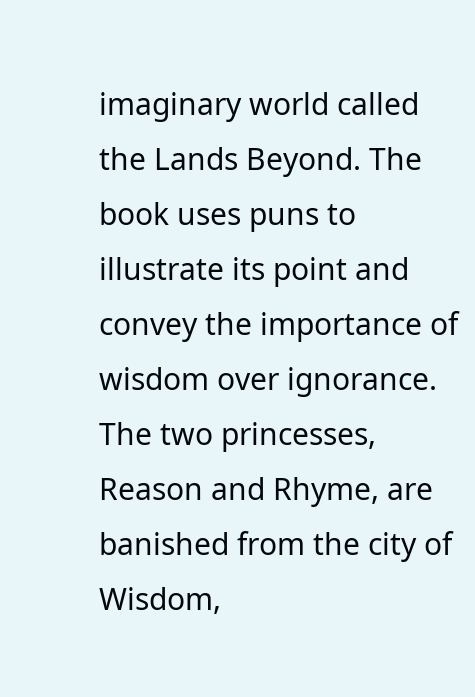imaginary world called the Lands Beyond. The book uses puns to illustrate its point and convey the importance of wisdom over ignorance. The two princesses, Reason and Rhyme, are banished from the city of Wisdom,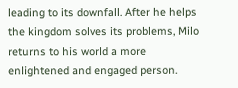leading to its downfall. After he helps the kingdom solves its problems, Milo returns to his world a more enlightened and engaged person.